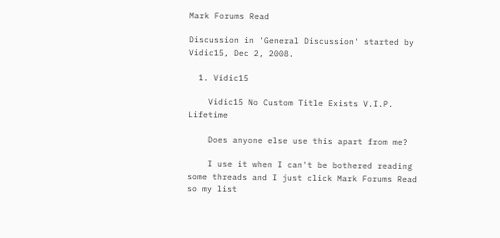Mark Forums Read

Discussion in 'General Discussion' started by Vidic15, Dec 2, 2008.

  1. Vidic15

    Vidic15 No Custom Title Exists V.I.P. Lifetime

    Does anyone else use this apart from me?

    I use it when I can't be bothered reading some threads and I just click Mark Forums Read so my list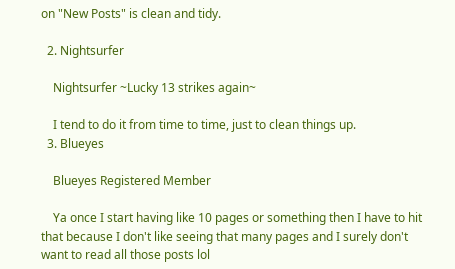on "New Posts" is clean and tidy.

  2. Nightsurfer

    Nightsurfer ~Lucky 13 strikes again~

    I tend to do it from time to time, just to clean things up.
  3. Blueyes

    Blueyes Registered Member

    Ya once I start having like 10 pages or something then I have to hit that because I don't like seeing that many pages and I surely don't want to read all those posts lol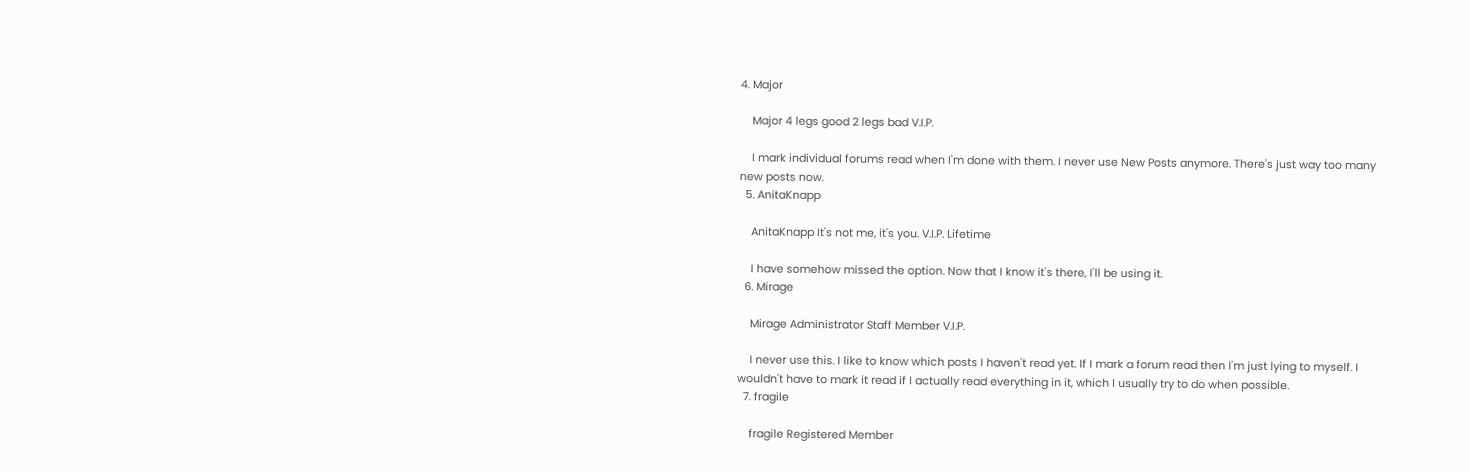4. Major

    Major 4 legs good 2 legs bad V.I.P.

    I mark individual forums read when I'm done with them. I never use New Posts anymore. There's just way too many new posts now.
  5. AnitaKnapp

    AnitaKnapp It's not me, it's you. V.I.P. Lifetime

    I have somehow missed the option. Now that I know it's there, I'll be using it.
  6. Mirage

    Mirage Administrator Staff Member V.I.P.

    I never use this. I like to know which posts I haven't read yet. If I mark a forum read then I'm just lying to myself. I wouldn't have to mark it read if I actually read everything in it, which I usually try to do when possible.
  7. fragile

    fragile Registered Member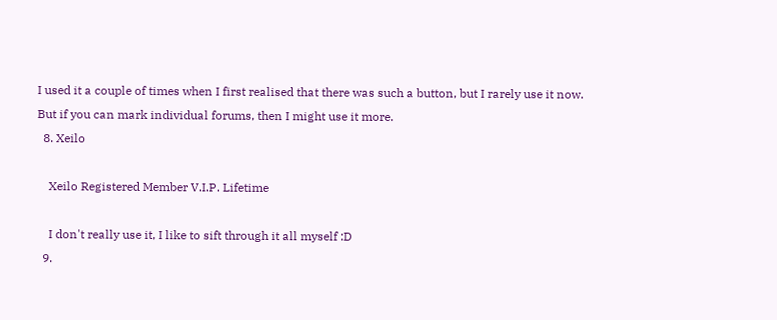I used it a couple of times when I first realised that there was such a button, but I rarely use it now. But if you can mark individual forums, then I might use it more.
  8. Xeilo

    Xeilo Registered Member V.I.P. Lifetime

    I don't really use it, I like to sift through it all myself :D
  9.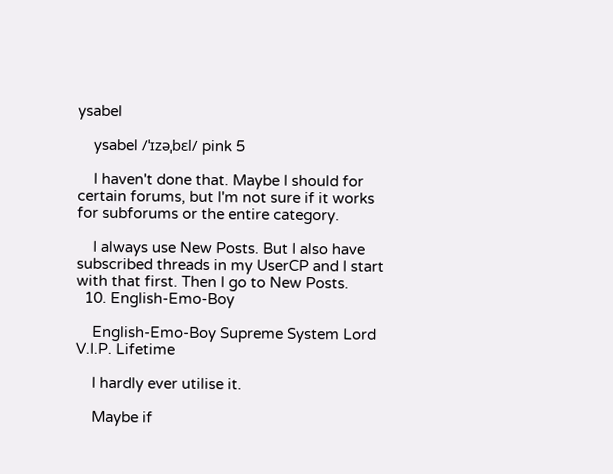ysabel

    ysabel /ˈɪzəˌbɛl/ pink 5

    I haven't done that. Maybe I should for certain forums, but I'm not sure if it works for subforums or the entire category.

    I always use New Posts. But I also have subscribed threads in my UserCP and I start with that first. Then I go to New Posts.
  10. English-Emo-Boy

    English-Emo-Boy Supreme System Lord V.I.P. Lifetime

    I hardly ever utilise it.

    Maybe if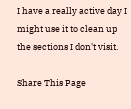I have a really active day I might use it to clean up the sections I don't visit.

Share This Page